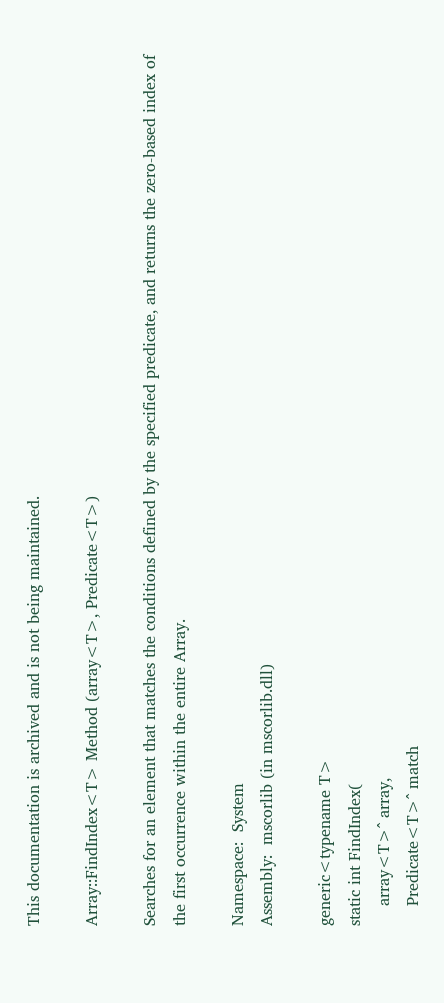This documentation is archived and is not being maintained.

Array::FindIndex<T> Method (array<T>, Predicate<T>)

Searches for an element that matches the conditions defined by the specified predicate, and returns the zero-based index of the first occurrence within the entire Array.

Namespace:  System
Assembly:  mscorlib (in mscorlib.dll)

generic<typename T>
static int FindIndex(
    array<T>^ array,
    Predicate<T>^ match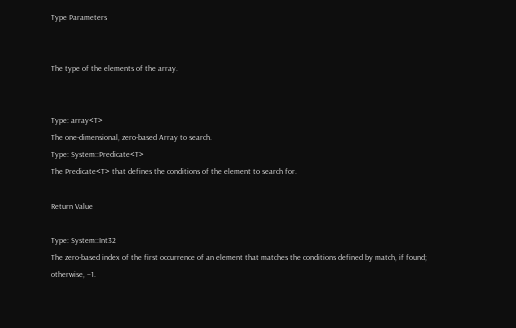Type Parameters


The type of the elements of the array.


Type: array<T>
The one-dimensional, zero-based Array to search.
Type: System::Predicate<T>
The Predicate<T> that defines the conditions of the element to search for.

Return Value

Type: System::Int32
The zero-based index of the first occurrence of an element that matches the conditions defined by match, if found; otherwise, –1.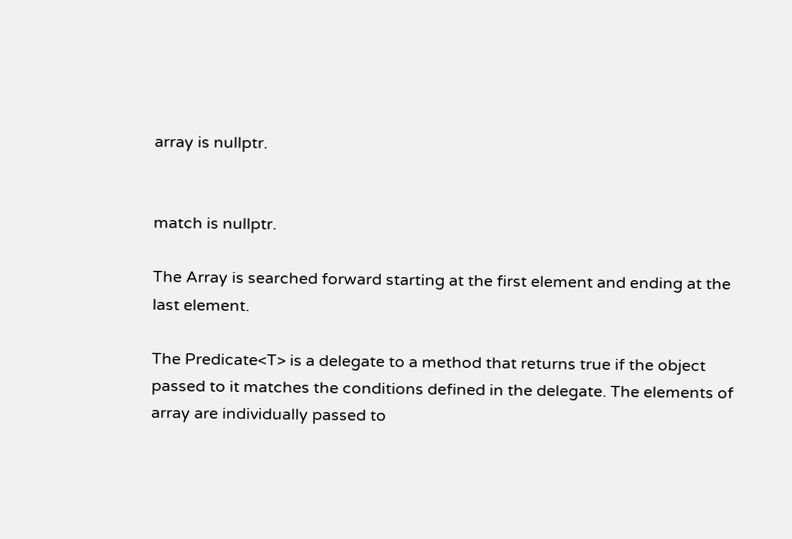array is nullptr.


match is nullptr.

The Array is searched forward starting at the first element and ending at the last element.

The Predicate<T> is a delegate to a method that returns true if the object passed to it matches the conditions defined in the delegate. The elements of array are individually passed to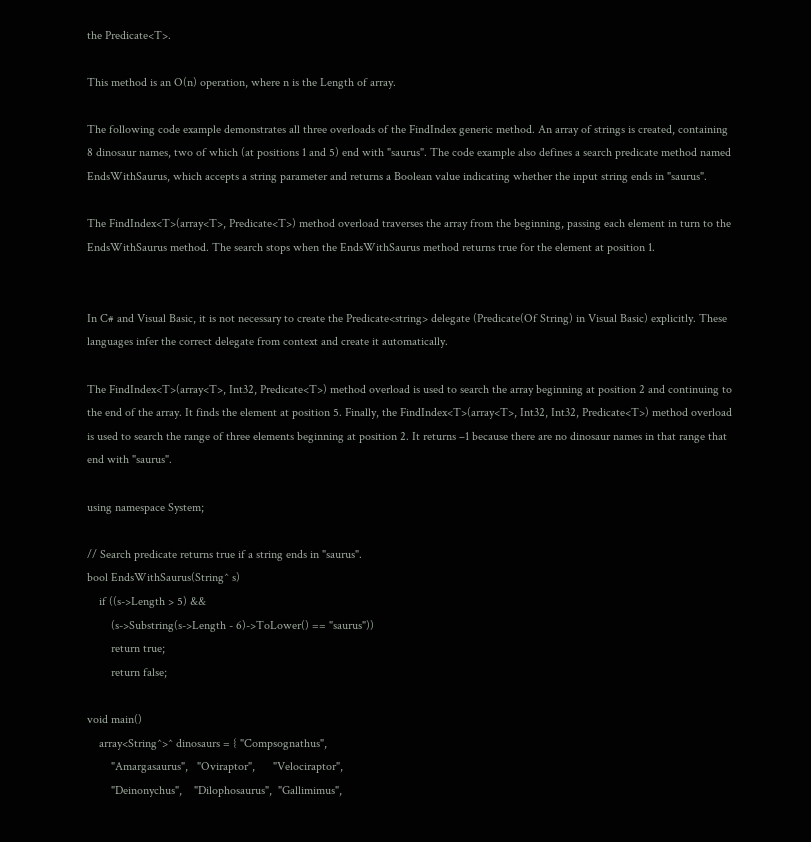the Predicate<T>.

This method is an O(n) operation, where n is the Length of array.

The following code example demonstrates all three overloads of the FindIndex generic method. An array of strings is created, containing 8 dinosaur names, two of which (at positions 1 and 5) end with "saurus". The code example also defines a search predicate method named EndsWithSaurus, which accepts a string parameter and returns a Boolean value indicating whether the input string ends in "saurus".

The FindIndex<T>(array<T>, Predicate<T>) method overload traverses the array from the beginning, passing each element in turn to the EndsWithSaurus method. The search stops when the EndsWithSaurus method returns true for the element at position 1.


In C# and Visual Basic, it is not necessary to create the Predicate<string> delegate (Predicate(Of String) in Visual Basic) explicitly. These languages infer the correct delegate from context and create it automatically.

The FindIndex<T>(array<T>, Int32, Predicate<T>) method overload is used to search the array beginning at position 2 and continuing to the end of the array. It finds the element at position 5. Finally, the FindIndex<T>(array<T>, Int32, Int32, Predicate<T>) method overload is used to search the range of three elements beginning at position 2. It returns –1 because there are no dinosaur names in that range that end with "saurus".

using namespace System;

// Search predicate returns true if a string ends in "saurus".
bool EndsWithSaurus(String^ s)
    if ((s->Length > 5) &&
        (s->Substring(s->Length - 6)->ToLower() == "saurus"))
        return true;
        return false;

void main()
    array<String^>^ dinosaurs = { "Compsognathus",
        "Amargasaurus",   "Oviraptor",      "Velociraptor",
        "Deinonychus",    "Dilophosaurus",  "Gallimimus",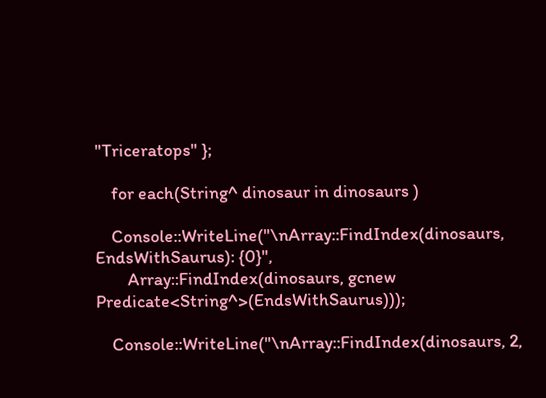"Triceratops" };

    for each(String^ dinosaur in dinosaurs )

    Console::WriteLine("\nArray::FindIndex(dinosaurs, EndsWithSaurus): {0}",
        Array::FindIndex(dinosaurs, gcnew Predicate<String^>(EndsWithSaurus)));

    Console::WriteLine("\nArray::FindIndex(dinosaurs, 2,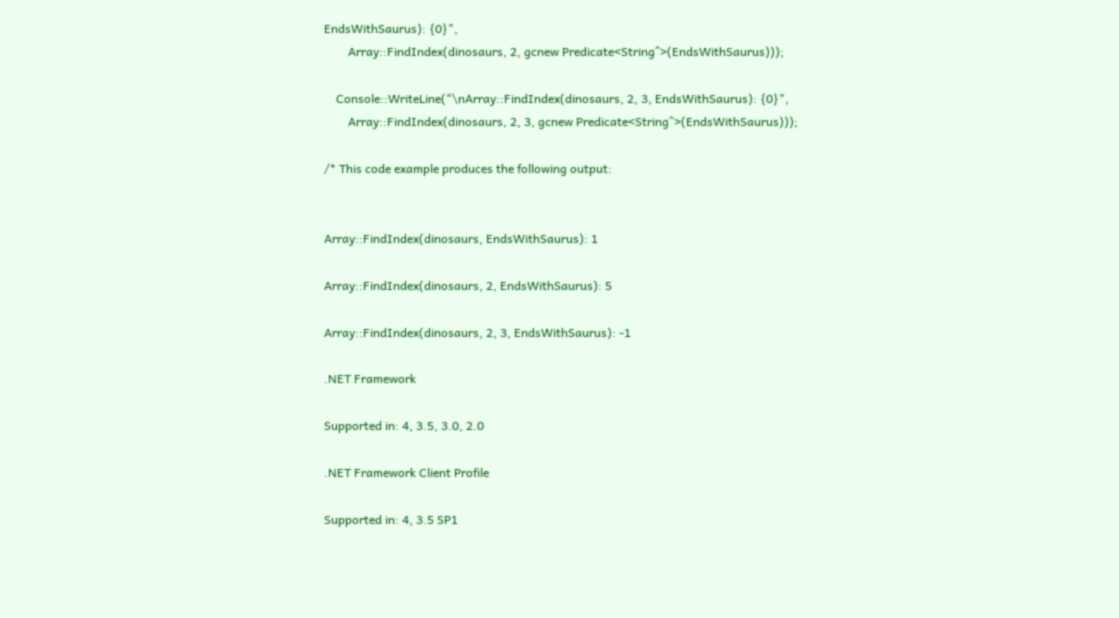EndsWithSaurus): {0}",
        Array::FindIndex(dinosaurs, 2, gcnew Predicate<String^>(EndsWithSaurus)));

    Console::WriteLine("\nArray::FindIndex(dinosaurs, 2, 3, EndsWithSaurus): {0}",
        Array::FindIndex(dinosaurs, 2, 3, gcnew Predicate<String^>(EndsWithSaurus)));

/* This code example produces the following output:


Array::FindIndex(dinosaurs, EndsWithSaurus): 1

Array::FindIndex(dinosaurs, 2, EndsWithSaurus): 5

Array::FindIndex(dinosaurs, 2, 3, EndsWithSaurus): -1

.NET Framework

Supported in: 4, 3.5, 3.0, 2.0

.NET Framework Client Profile

Supported in: 4, 3.5 SP1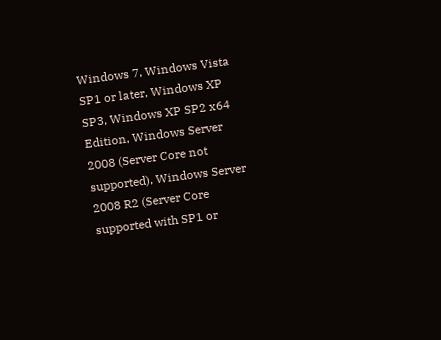Windows 7, Windows Vista SP1 or later, Windows XP SP3, Windows XP SP2 x64 Edition, Windows Server 2008 (Server Core not supported), Windows Server 2008 R2 (Server Core supported with SP1 or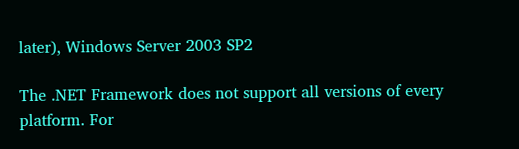later), Windows Server 2003 SP2

The .NET Framework does not support all versions of every platform. For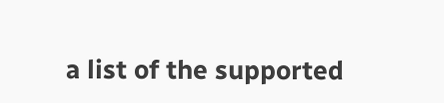a list of the supported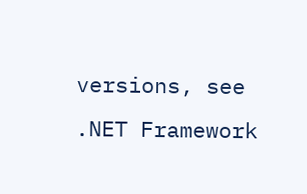versions, see .NET Framework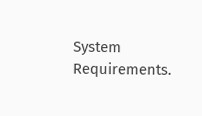System Requirements.